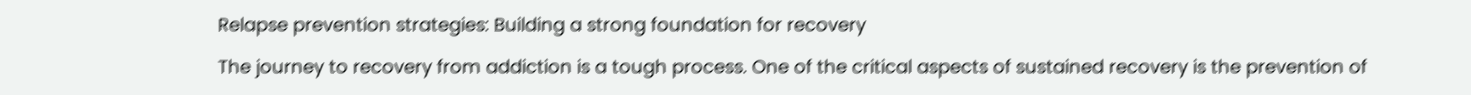Relapse prevention strategies: Building a strong foundation for recovery

The journey to recovery from addiction is a tough process. One of the critical aspects of sustained recovery is the prevention of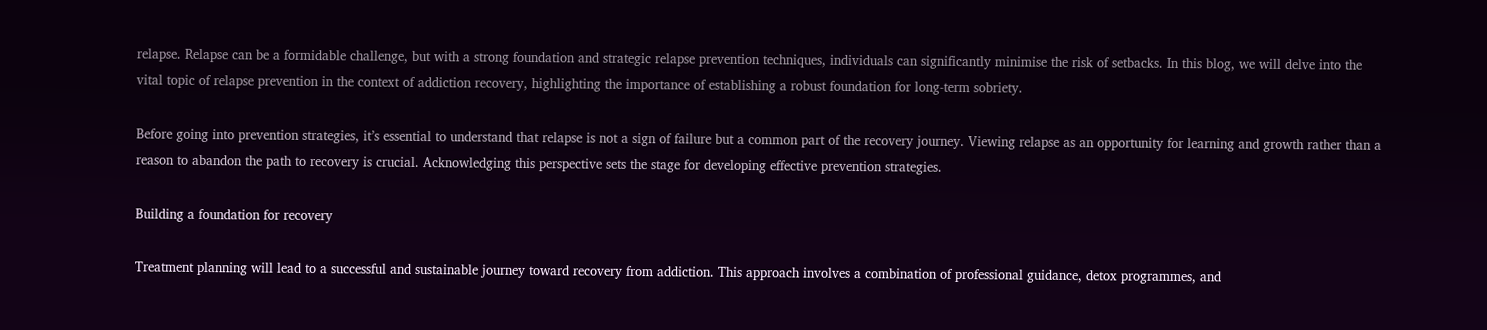relapse. Relapse can be a formidable challenge, but with a strong foundation and strategic relapse prevention techniques, individuals can significantly minimise the risk of setbacks. In this blog, we will delve into the vital topic of relapse prevention in the context of addiction recovery, highlighting the importance of establishing a robust foundation for long-term sobriety.

Before going into prevention strategies, it’s essential to understand that relapse is not a sign of failure but a common part of the recovery journey. Viewing relapse as an opportunity for learning and growth rather than a reason to abandon the path to recovery is crucial. Acknowledging this perspective sets the stage for developing effective prevention strategies.

Building a foundation for recovery

Treatment planning will lead to a successful and sustainable journey toward recovery from addiction. This approach involves a combination of professional guidance, detox programmes, and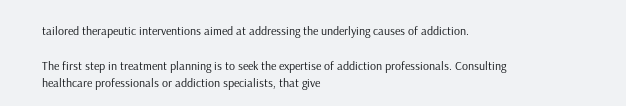tailored therapeutic interventions aimed at addressing the underlying causes of addiction.

The first step in treatment planning is to seek the expertise of addiction professionals. Consulting healthcare professionals or addiction specialists, that give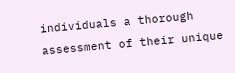individuals a thorough assessment of their unique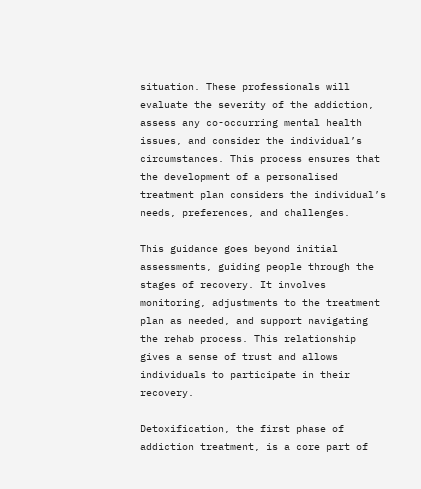situation. These professionals will evaluate the severity of the addiction, assess any co-occurring mental health issues, and consider the individual’s circumstances. This process ensures that the development of a personalised treatment plan considers the individual’s needs, preferences, and challenges.

This guidance goes beyond initial assessments, guiding people through the stages of recovery. It involves monitoring, adjustments to the treatment plan as needed, and support navigating the rehab process. This relationship gives a sense of trust and allows individuals to participate in their recovery.

Detoxification, the first phase of addiction treatment, is a core part of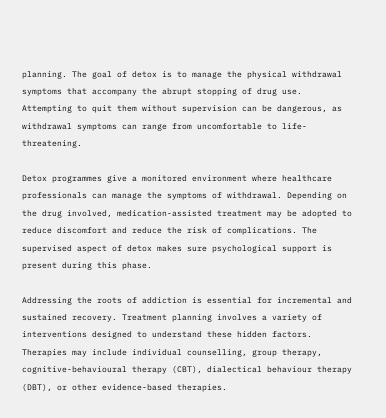planning. The goal of detox is to manage the physical withdrawal symptoms that accompany the abrupt stopping of drug use. Attempting to quit them without supervision can be dangerous, as withdrawal symptoms can range from uncomfortable to life-threatening.

Detox programmes give a monitored environment where healthcare professionals can manage the symptoms of withdrawal. Depending on the drug involved, medication-assisted treatment may be adopted to reduce discomfort and reduce the risk of complications. The supervised aspect of detox makes sure psychological support is present during this phase.

Addressing the roots of addiction is essential for incremental and sustained recovery. Treatment planning involves a variety of interventions designed to understand these hidden factors. Therapies may include individual counselling, group therapy, cognitive-behavioural therapy (CBT), dialectical behaviour therapy (DBT), or other evidence-based therapies.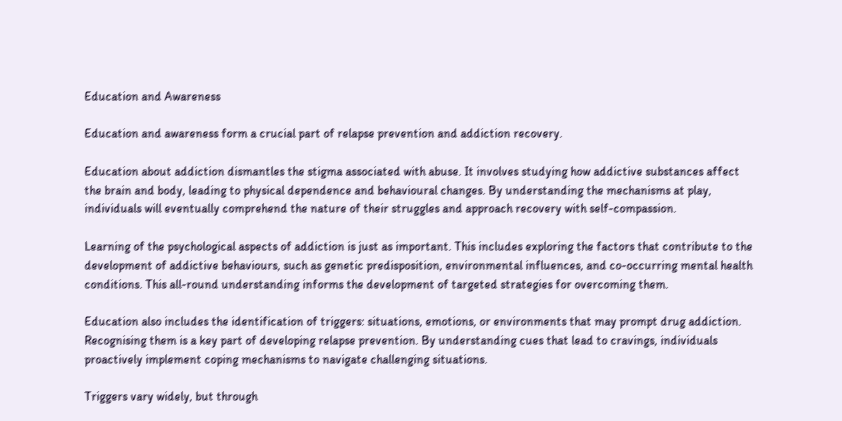Education and Awareness

Education and awareness form a crucial part of relapse prevention and addiction recovery.

Education about addiction dismantles the stigma associated with abuse. It involves studying how addictive substances affect the brain and body, leading to physical dependence and behavioural changes. By understanding the mechanisms at play, individuals will eventually comprehend the nature of their struggles and approach recovery with self-compassion.

Learning of the psychological aspects of addiction is just as important. This includes exploring the factors that contribute to the development of addictive behaviours, such as genetic predisposition, environmental influences, and co-occurring mental health conditions. This all-round understanding informs the development of targeted strategies for overcoming them.

Education also includes the identification of triggers: situations, emotions, or environments that may prompt drug addiction. Recognising them is a key part of developing relapse prevention. By understanding cues that lead to cravings, individuals proactively implement coping mechanisms to navigate challenging situations.

Triggers vary widely, but through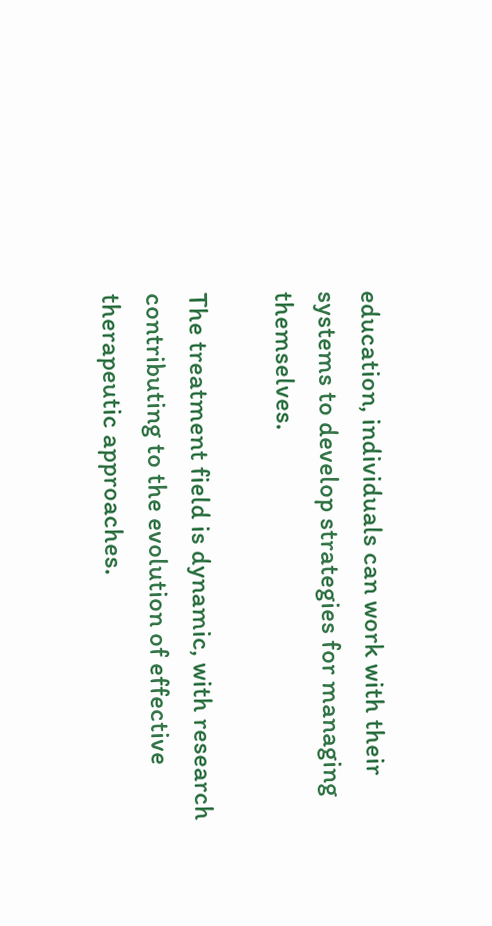education, individuals can work with their systems to develop strategies for managing themselves.

The treatment field is dynamic, with research contributing to the evolution of effective therapeutic approaches.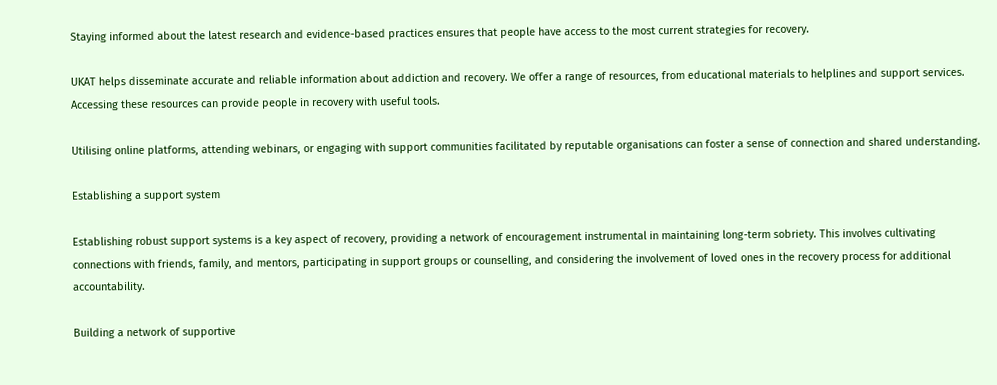Staying informed about the latest research and evidence-based practices ensures that people have access to the most current strategies for recovery.

UKAT helps disseminate accurate and reliable information about addiction and recovery. We offer a range of resources, from educational materials to helplines and support services. Accessing these resources can provide people in recovery with useful tools.

Utilising online platforms, attending webinars, or engaging with support communities facilitated by reputable organisations can foster a sense of connection and shared understanding.

Establishing a support system

Establishing robust support systems is a key aspect of recovery, providing a network of encouragement instrumental in maintaining long-term sobriety. This involves cultivating connections with friends, family, and mentors, participating in support groups or counselling, and considering the involvement of loved ones in the recovery process for additional accountability.

Building a network of supportive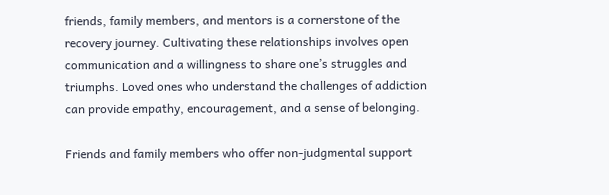friends, family members, and mentors is a cornerstone of the recovery journey. Cultivating these relationships involves open communication and a willingness to share one’s struggles and triumphs. Loved ones who understand the challenges of addiction can provide empathy, encouragement, and a sense of belonging.

Friends and family members who offer non-judgmental support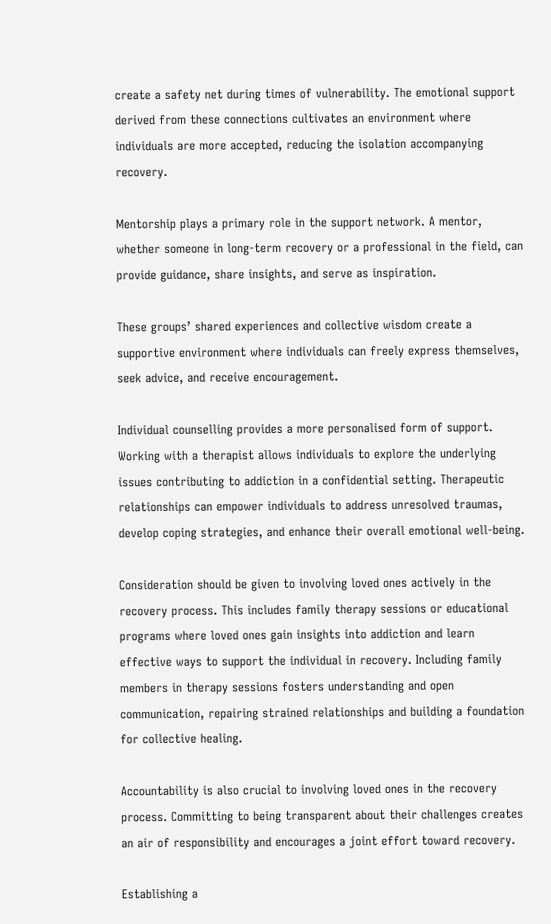create a safety net during times of vulnerability. The emotional support derived from these connections cultivates an environment where individuals are more accepted, reducing the isolation accompanying recovery.

Mentorship plays a primary role in the support network. A mentor, whether someone in long-term recovery or a professional in the field, can provide guidance, share insights, and serve as inspiration.

These groups’ shared experiences and collective wisdom create a supportive environment where individuals can freely express themselves, seek advice, and receive encouragement.

Individual counselling provides a more personalised form of support. Working with a therapist allows individuals to explore the underlying issues contributing to addiction in a confidential setting. Therapeutic relationships can empower individuals to address unresolved traumas, develop coping strategies, and enhance their overall emotional well-being.

Consideration should be given to involving loved ones actively in the recovery process. This includes family therapy sessions or educational programs where loved ones gain insights into addiction and learn effective ways to support the individual in recovery. Including family members in therapy sessions fosters understanding and open communication, repairing strained relationships and building a foundation for collective healing.

Accountability is also crucial to involving loved ones in the recovery process. Committing to being transparent about their challenges creates an air of responsibility and encourages a joint effort toward recovery.

Establishing a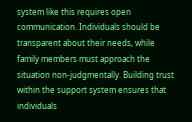system like this requires open communication. Individuals should be transparent about their needs, while family members must approach the situation non-judgmentally. Building trust within the support system ensures that individuals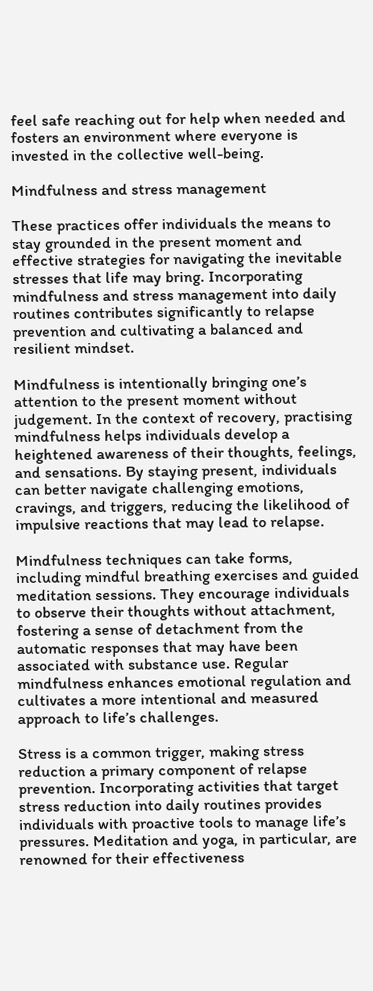feel safe reaching out for help when needed and fosters an environment where everyone is invested in the collective well-being.

Mindfulness and stress management

These practices offer individuals the means to stay grounded in the present moment and effective strategies for navigating the inevitable stresses that life may bring. Incorporating mindfulness and stress management into daily routines contributes significantly to relapse prevention and cultivating a balanced and resilient mindset.

Mindfulness is intentionally bringing one’s attention to the present moment without judgement. In the context of recovery, practising mindfulness helps individuals develop a heightened awareness of their thoughts, feelings, and sensations. By staying present, individuals can better navigate challenging emotions, cravings, and triggers, reducing the likelihood of impulsive reactions that may lead to relapse.

Mindfulness techniques can take forms, including mindful breathing exercises and guided meditation sessions. They encourage individuals to observe their thoughts without attachment, fostering a sense of detachment from the automatic responses that may have been associated with substance use. Regular mindfulness enhances emotional regulation and cultivates a more intentional and measured approach to life’s challenges.

Stress is a common trigger, making stress reduction a primary component of relapse prevention. Incorporating activities that target stress reduction into daily routines provides individuals with proactive tools to manage life’s pressures. Meditation and yoga, in particular, are renowned for their effectiveness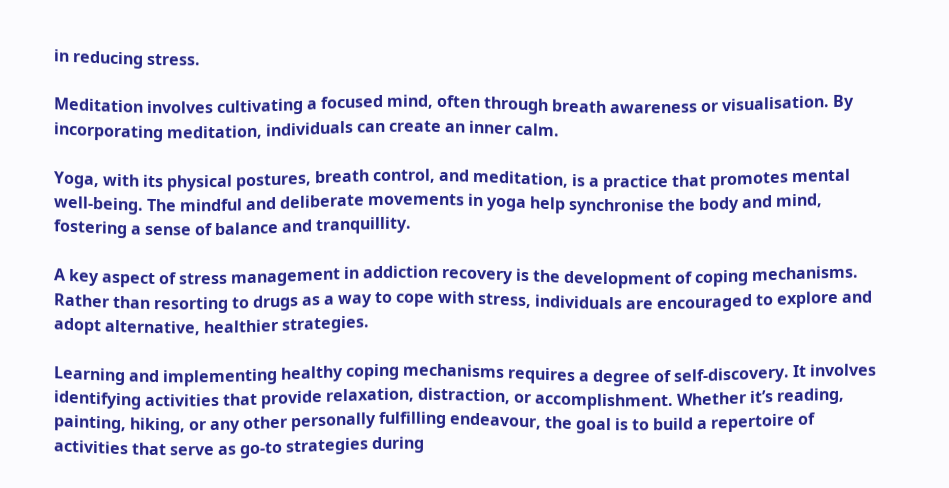in reducing stress.

Meditation involves cultivating a focused mind, often through breath awareness or visualisation. By incorporating meditation, individuals can create an inner calm.

Yoga, with its physical postures, breath control, and meditation, is a practice that promotes mental well-being. The mindful and deliberate movements in yoga help synchronise the body and mind, fostering a sense of balance and tranquillity.

A key aspect of stress management in addiction recovery is the development of coping mechanisms. Rather than resorting to drugs as a way to cope with stress, individuals are encouraged to explore and adopt alternative, healthier strategies.

Learning and implementing healthy coping mechanisms requires a degree of self-discovery. It involves identifying activities that provide relaxation, distraction, or accomplishment. Whether it’s reading, painting, hiking, or any other personally fulfilling endeavour, the goal is to build a repertoire of activities that serve as go-to strategies during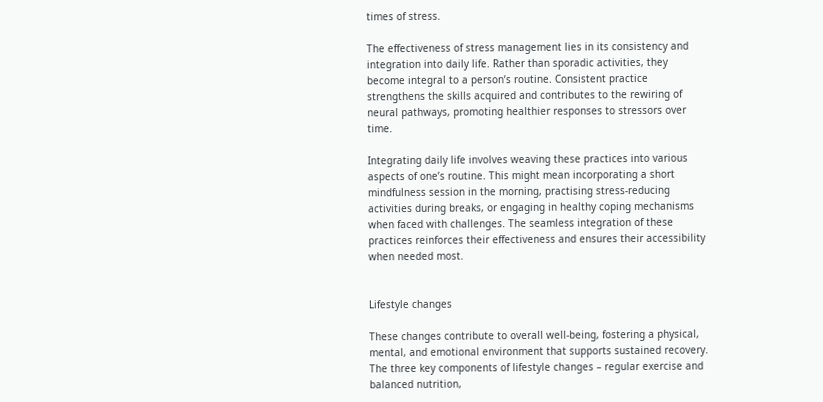times of stress.

The effectiveness of stress management lies in its consistency and integration into daily life. Rather than sporadic activities, they become integral to a person’s routine. Consistent practice strengthens the skills acquired and contributes to the rewiring of neural pathways, promoting healthier responses to stressors over time.

Integrating daily life involves weaving these practices into various aspects of one’s routine. This might mean incorporating a short mindfulness session in the morning, practising stress-reducing activities during breaks, or engaging in healthy coping mechanisms when faced with challenges. The seamless integration of these practices reinforces their effectiveness and ensures their accessibility when needed most.


Lifestyle changes

These changes contribute to overall well-being, fostering a physical, mental, and emotional environment that supports sustained recovery. The three key components of lifestyle changes – regular exercise and balanced nutrition,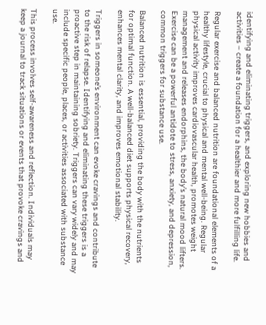identifying and eliminating triggers, and exploring new hobbies and activities – create a foundation for a healthier and more fulfilling life.

Regular exercise and balanced nutrition are foundational elements of a healthy lifestyle, crucial to physical and mental well-being. Regular physical activity improves cardiovascular health, promotes weight management and releases endorphins, the body’s natural mood lifters. Exercise can be a powerful antidote to stress, anxiety, and depression, common triggers for substance use.

Balanced nutrition is essential, providing the body with the nutrients for optimal function. A well-balanced diet supports physical recovery, enhances mental clarity, and improves emotional stability.

Triggers in someone’s environment can evoke cravings and contribute to the risk of relapse. Identifying and eliminating these triggers is a proactive step in maintaining sobriety. Triggers can vary widely and may include specific people, places, or activities associated with substance use.

This process involves self-awareness and reflection. Individuals may keep a journal to track situations or events that provoke cravings and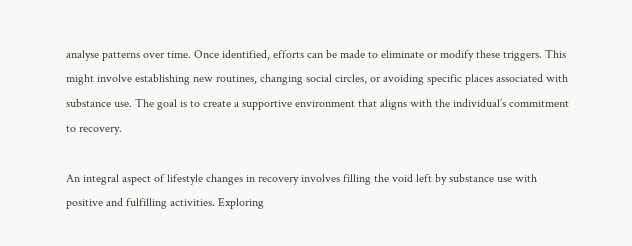analyse patterns over time. Once identified, efforts can be made to eliminate or modify these triggers. This might involve establishing new routines, changing social circles, or avoiding specific places associated with substance use. The goal is to create a supportive environment that aligns with the individual’s commitment to recovery.

An integral aspect of lifestyle changes in recovery involves filling the void left by substance use with positive and fulfilling activities. Exploring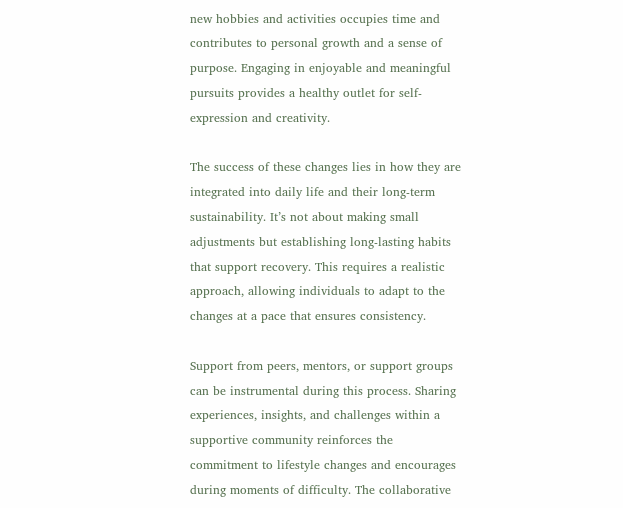new hobbies and activities occupies time and contributes to personal growth and a sense of purpose. Engaging in enjoyable and meaningful pursuits provides a healthy outlet for self-expression and creativity.

The success of these changes lies in how they are integrated into daily life and their long-term sustainability. It’s not about making small adjustments but establishing long-lasting habits that support recovery. This requires a realistic approach, allowing individuals to adapt to the changes at a pace that ensures consistency.

Support from peers, mentors, or support groups can be instrumental during this process. Sharing experiences, insights, and challenges within a supportive community reinforces the commitment to lifestyle changes and encourages during moments of difficulty. The collaborative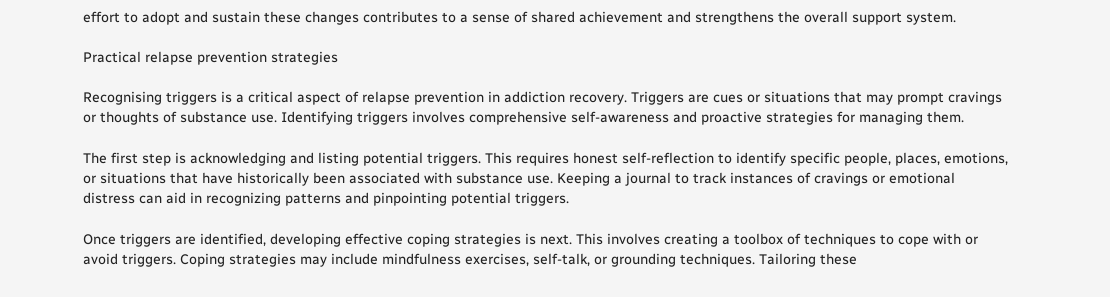effort to adopt and sustain these changes contributes to a sense of shared achievement and strengthens the overall support system.

Practical relapse prevention strategies

Recognising triggers is a critical aspect of relapse prevention in addiction recovery. Triggers are cues or situations that may prompt cravings or thoughts of substance use. Identifying triggers involves comprehensive self-awareness and proactive strategies for managing them.

The first step is acknowledging and listing potential triggers. This requires honest self-reflection to identify specific people, places, emotions, or situations that have historically been associated with substance use. Keeping a journal to track instances of cravings or emotional distress can aid in recognizing patterns and pinpointing potential triggers.

Once triggers are identified, developing effective coping strategies is next. This involves creating a toolbox of techniques to cope with or avoid triggers. Coping strategies may include mindfulness exercises, self-talk, or grounding techniques. Tailoring these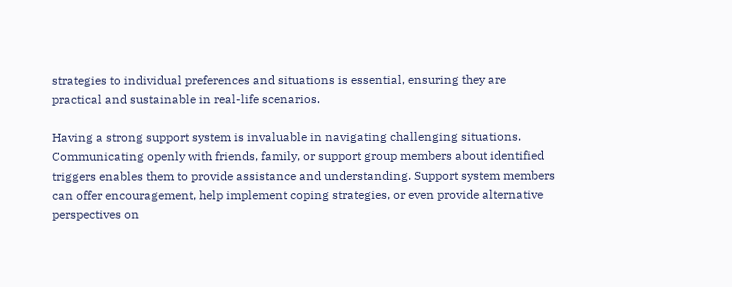strategies to individual preferences and situations is essential, ensuring they are practical and sustainable in real-life scenarios.

Having a strong support system is invaluable in navigating challenging situations. Communicating openly with friends, family, or support group members about identified triggers enables them to provide assistance and understanding. Support system members can offer encouragement, help implement coping strategies, or even provide alternative perspectives on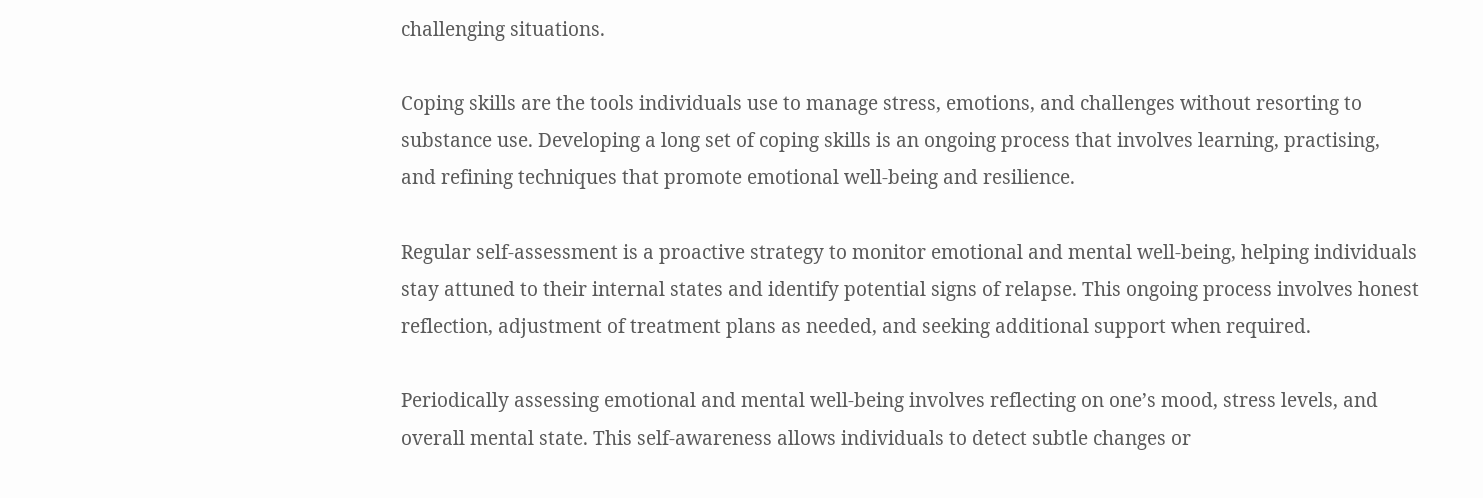challenging situations.

Coping skills are the tools individuals use to manage stress, emotions, and challenges without resorting to substance use. Developing a long set of coping skills is an ongoing process that involves learning, practising, and refining techniques that promote emotional well-being and resilience.

Regular self-assessment is a proactive strategy to monitor emotional and mental well-being, helping individuals stay attuned to their internal states and identify potential signs of relapse. This ongoing process involves honest reflection, adjustment of treatment plans as needed, and seeking additional support when required.

Periodically assessing emotional and mental well-being involves reflecting on one’s mood, stress levels, and overall mental state. This self-awareness allows individuals to detect subtle changes or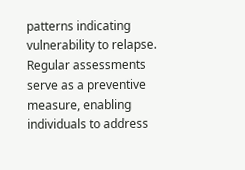patterns indicating vulnerability to relapse. Regular assessments serve as a preventive measure, enabling individuals to address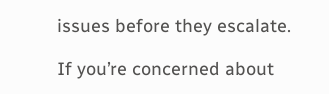issues before they escalate.

If you’re concerned about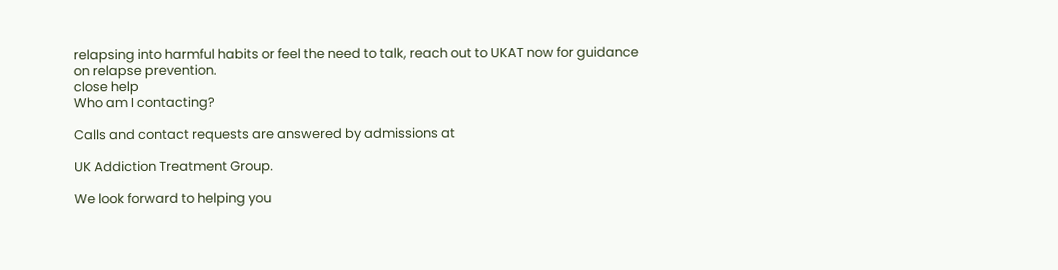relapsing into harmful habits or feel the need to talk, reach out to UKAT now for guidance on relapse prevention.
close help
Who am I contacting?

Calls and contact requests are answered by admissions at

UK Addiction Treatment Group.

We look forward to helping you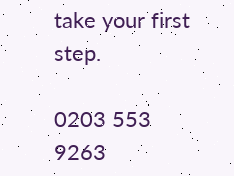take your first step.

0203 553 9263